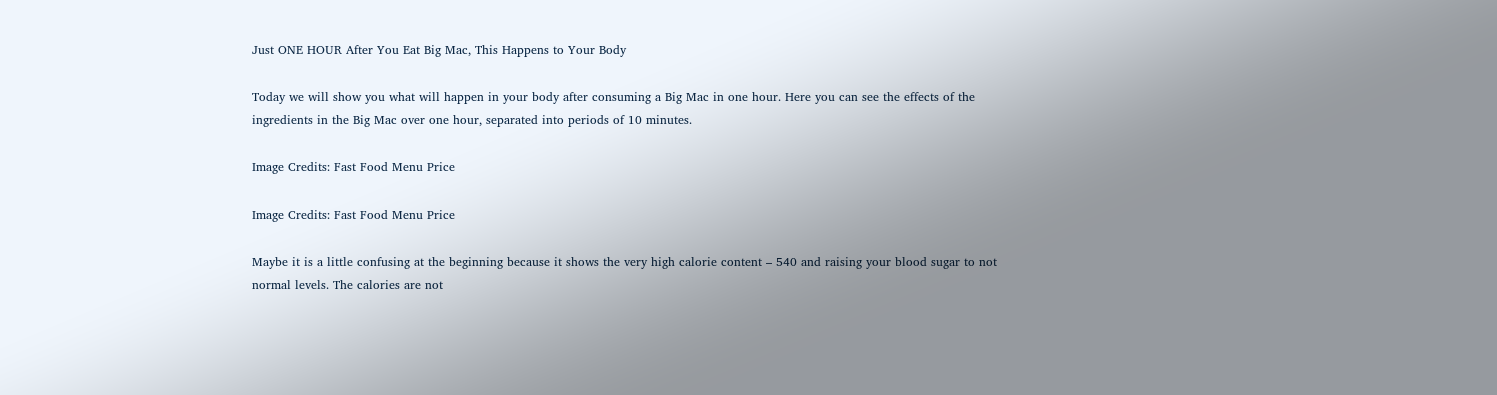Just ONE HOUR After You Eat Big Mac, This Happens to Your Body

Today we will show you what will happen in your body after consuming a Big Mac in one hour. Here you can see the effects of the ingredients in the Big Mac over one hour, separated into periods of 10 minutes.

Image Credits: Fast Food Menu Price

Image Credits: Fast Food Menu Price

Maybe it is a little confusing at the beginning because it shows the very high calorie content – 540 and raising your blood sugar to not normal levels. The calories are not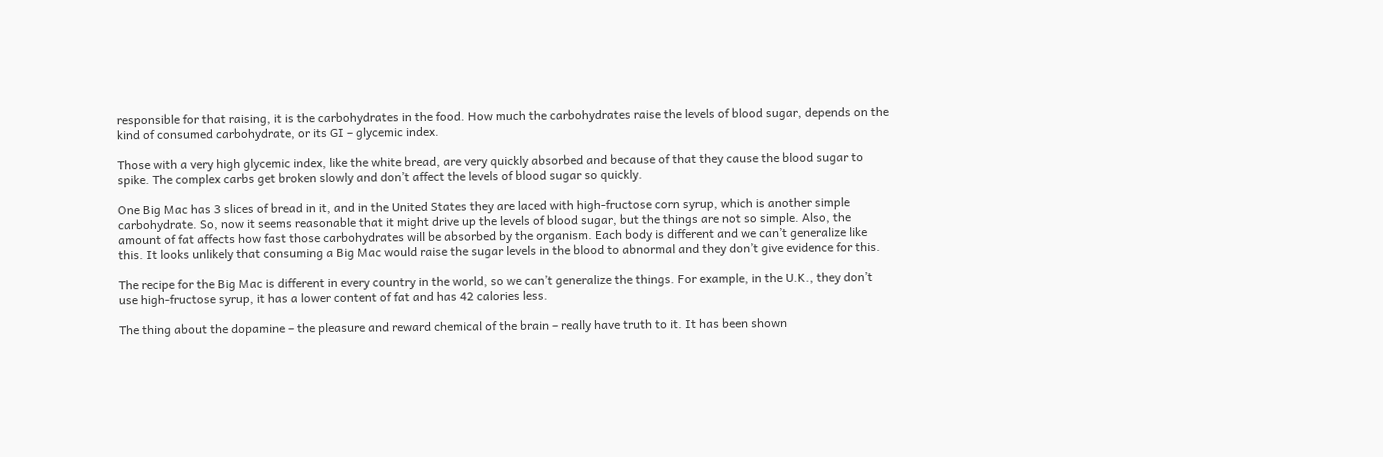responsible for that raising, it is the carbohydrates in the food. How much the carbohydrates raise the levels of blood sugar, depends on the kind of consumed carbohydrate, or its GI – glycemic index.

Those with a very high glycemic index, like the white bread, are very quickly absorbed and because of that they cause the blood sugar to spike. The complex carbs get broken slowly and don’t affect the levels of blood sugar so quickly.

One Big Mac has 3 slices of bread in it, and in the United States they are laced with high-fructose corn syrup, which is another simple carbohydrate. So, now it seems reasonable that it might drive up the levels of blood sugar, but the things are not so simple. Also, the amount of fat affects how fast those carbohydrates will be absorbed by the organism. Each body is different and we can’t generalize like this. It looks unlikely that consuming a Big Mac would raise the sugar levels in the blood to abnormal and they don’t give evidence for this.

The recipe for the Big Mac is different in every country in the world, so we can’t generalize the things. For example, in the U.K., they don’t use high-fructose syrup, it has a lower content of fat and has 42 calories less.

The thing about the dopamine – the pleasure and reward chemical of the brain – really have truth to it. It has been shown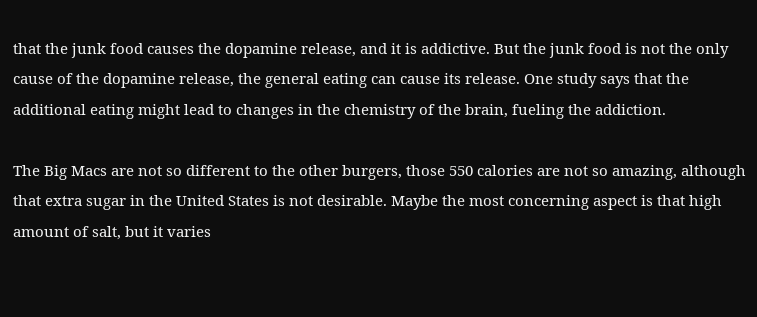that the junk food causes the dopamine release, and it is addictive. But the junk food is not the only cause of the dopamine release, the general eating can cause its release. One study says that the additional eating might lead to changes in the chemistry of the brain, fueling the addiction.

The Big Macs are not so different to the other burgers, those 550 calories are not so amazing, although that extra sugar in the United States is not desirable. Maybe the most concerning aspect is that high amount of salt, but it varies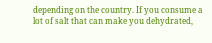depending on the country. If you consume a lot of salt that can make you dehydrated,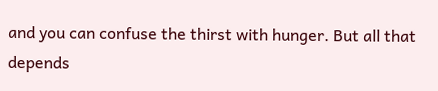and you can confuse the thirst with hunger. But all that depends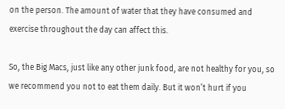on the person. The amount of water that they have consumed and exercise throughout the day can affect this.

So, the Big Macs, just like any other junk food, are not healthy for you, so we recommend you not to eat them daily. But it won’t hurt if you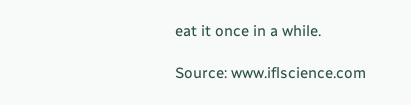eat it once in a while.

Source: www.iflscience.com